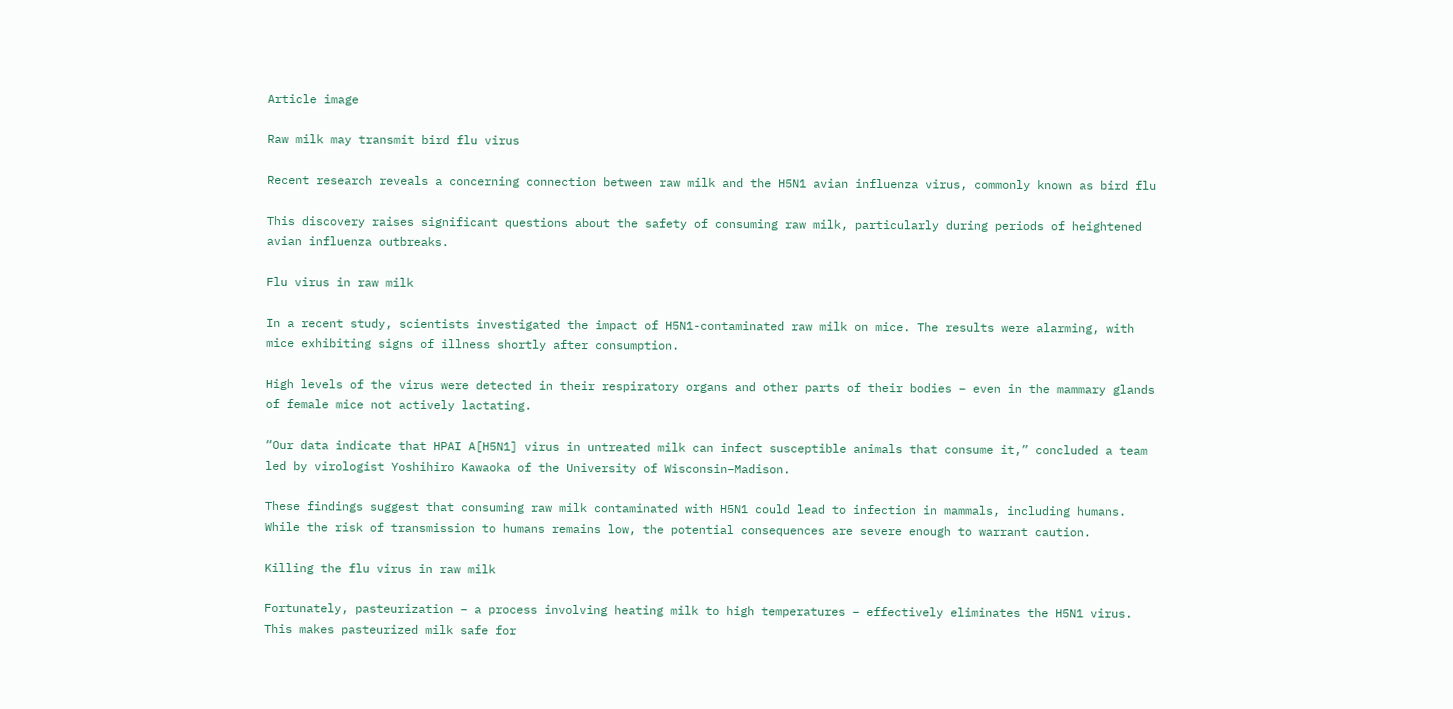Article image

Raw milk may transmit bird flu virus

Recent research reveals a concerning connection between raw milk and the H5N1 avian influenza virus, commonly known as bird flu

This discovery raises significant questions about the safety of consuming raw milk, particularly during periods of heightened avian influenza outbreaks.

Flu virus in raw milk

In a recent study, scientists investigated the impact of H5N1-contaminated raw milk on mice. The results were alarming, with mice exhibiting signs of illness shortly after consumption.

High levels of the virus were detected in their respiratory organs and other parts of their bodies – even in the mammary glands of female mice not actively lactating.

“Our data indicate that HPAI A[H5N1] virus in untreated milk can infect susceptible animals that consume it,” concluded a team led by virologist Yoshihiro Kawaoka of the University of Wisconsin–Madison.

These findings suggest that consuming raw milk contaminated with H5N1 could lead to infection in mammals, including humans. While the risk of transmission to humans remains low, the potential consequences are severe enough to warrant caution.

Killing the flu virus in raw milk

Fortunately, pasteurization – a process involving heating milk to high temperatures – effectively eliminates the H5N1 virus. This makes pasteurized milk safe for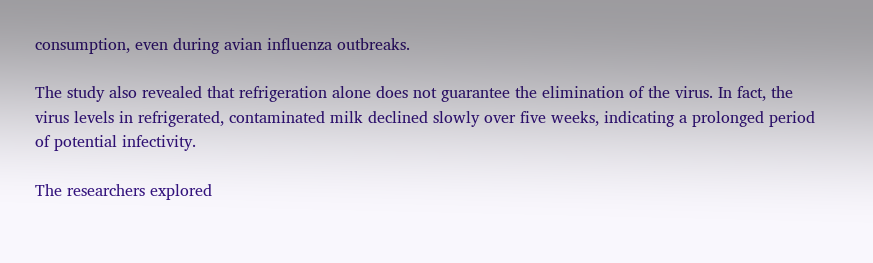consumption, even during avian influenza outbreaks.

The study also revealed that refrigeration alone does not guarantee the elimination of the virus. In fact, the virus levels in refrigerated, contaminated milk declined slowly over five weeks, indicating a prolonged period of potential infectivity.

The researchers explored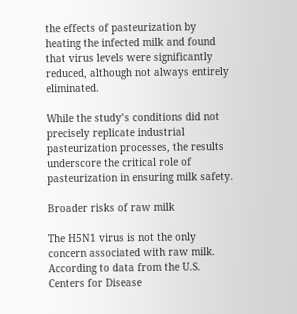the effects of pasteurization by heating the infected milk and found that virus levels were significantly reduced, although not always entirely eliminated.

While the study’s conditions did not precisely replicate industrial pasteurization processes, the results underscore the critical role of pasteurization in ensuring milk safety.

Broader risks of raw milk

The H5N1 virus is not the only concern associated with raw milk. According to data from the U.S. Centers for Disease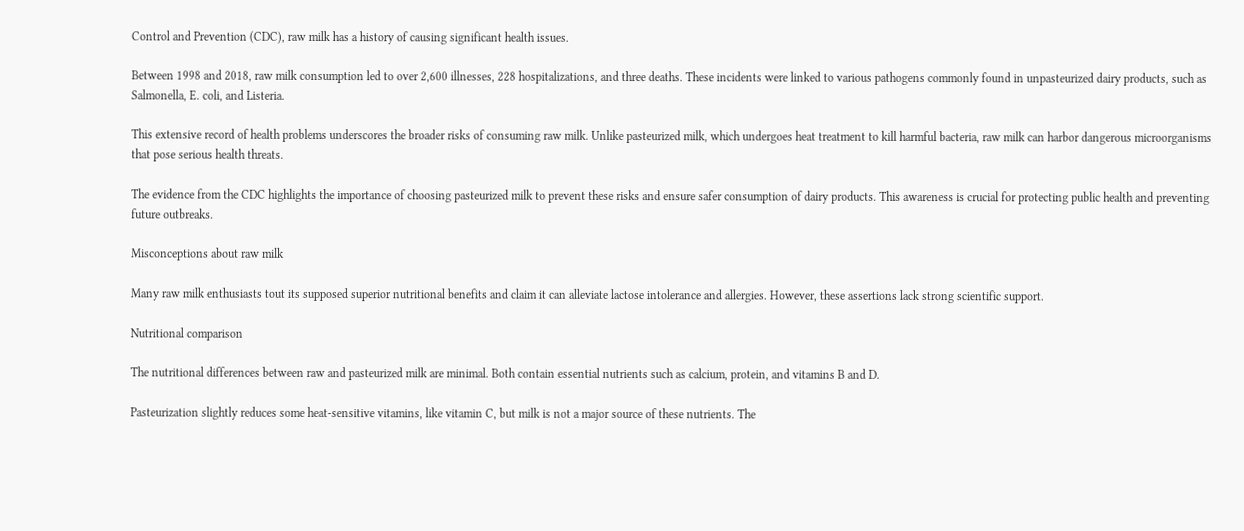Control and Prevention (CDC), raw milk has a history of causing significant health issues.

Between 1998 and 2018, raw milk consumption led to over 2,600 illnesses, 228 hospitalizations, and three deaths. These incidents were linked to various pathogens commonly found in unpasteurized dairy products, such as Salmonella, E. coli, and Listeria.

This extensive record of health problems underscores the broader risks of consuming raw milk. Unlike pasteurized milk, which undergoes heat treatment to kill harmful bacteria, raw milk can harbor dangerous microorganisms that pose serious health threats.

The evidence from the CDC highlights the importance of choosing pasteurized milk to prevent these risks and ensure safer consumption of dairy products. This awareness is crucial for protecting public health and preventing future outbreaks.

Misconceptions about raw milk

Many raw milk enthusiasts tout its supposed superior nutritional benefits and claim it can alleviate lactose intolerance and allergies. However, these assertions lack strong scientific support.

Nutritional comparison

The nutritional differences between raw and pasteurized milk are minimal. Both contain essential nutrients such as calcium, protein, and vitamins B and D.

Pasteurization slightly reduces some heat-sensitive vitamins, like vitamin C, but milk is not a major source of these nutrients. The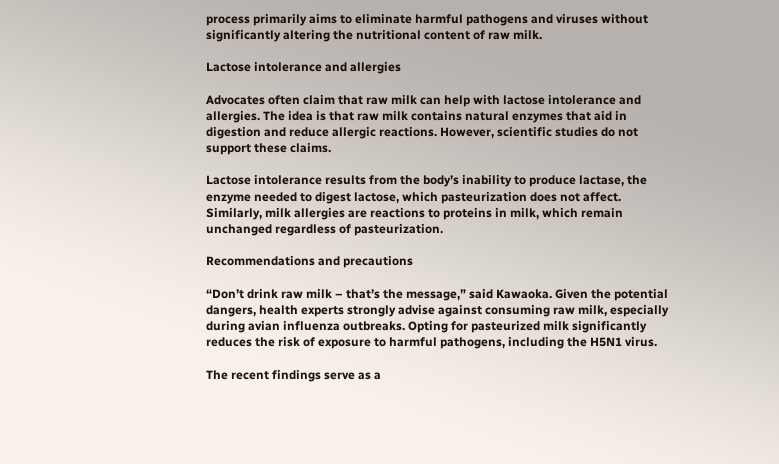process primarily aims to eliminate harmful pathogens and viruses without significantly altering the nutritional content of raw milk.

Lactose intolerance and allergies

Advocates often claim that raw milk can help with lactose intolerance and allergies. The idea is that raw milk contains natural enzymes that aid in digestion and reduce allergic reactions. However, scientific studies do not support these claims.

Lactose intolerance results from the body’s inability to produce lactase, the enzyme needed to digest lactose, which pasteurization does not affect. Similarly, milk allergies are reactions to proteins in milk, which remain unchanged regardless of pasteurization.

Recommendations and precautions

“Don’t drink raw milk – that’s the message,” said Kawaoka. Given the potential dangers, health experts strongly advise against consuming raw milk, especially during avian influenza outbreaks. Opting for pasteurized milk significantly reduces the risk of exposure to harmful pathogens, including the H5N1 virus.

The recent findings serve as a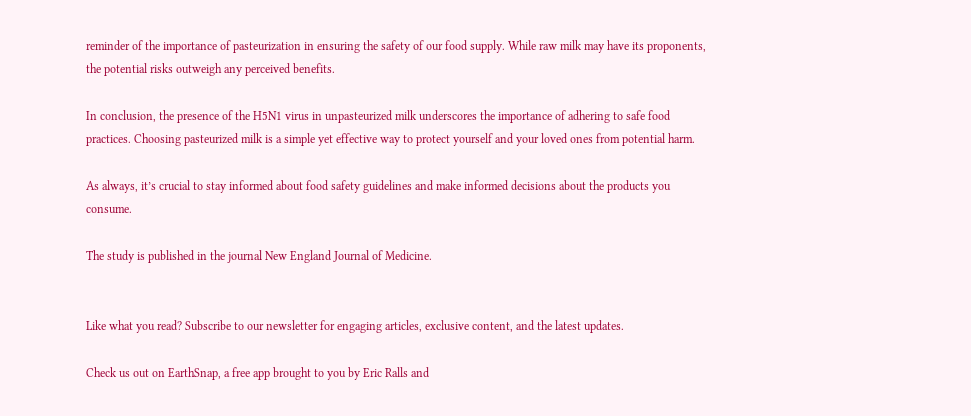reminder of the importance of pasteurization in ensuring the safety of our food supply. While raw milk may have its proponents, the potential risks outweigh any perceived benefits.

In conclusion, the presence of the H5N1 virus in unpasteurized milk underscores the importance of adhering to safe food practices. Choosing pasteurized milk is a simple yet effective way to protect yourself and your loved ones from potential harm.

As always, it’s crucial to stay informed about food safety guidelines and make informed decisions about the products you consume.

The study is published in the journal New England Journal of Medicine.


Like what you read? Subscribe to our newsletter for engaging articles, exclusive content, and the latest updates.

Check us out on EarthSnap, a free app brought to you by Eric Ralls and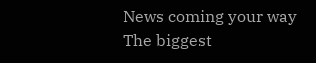News coming your way
The biggest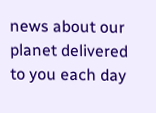news about our planet delivered to you each day